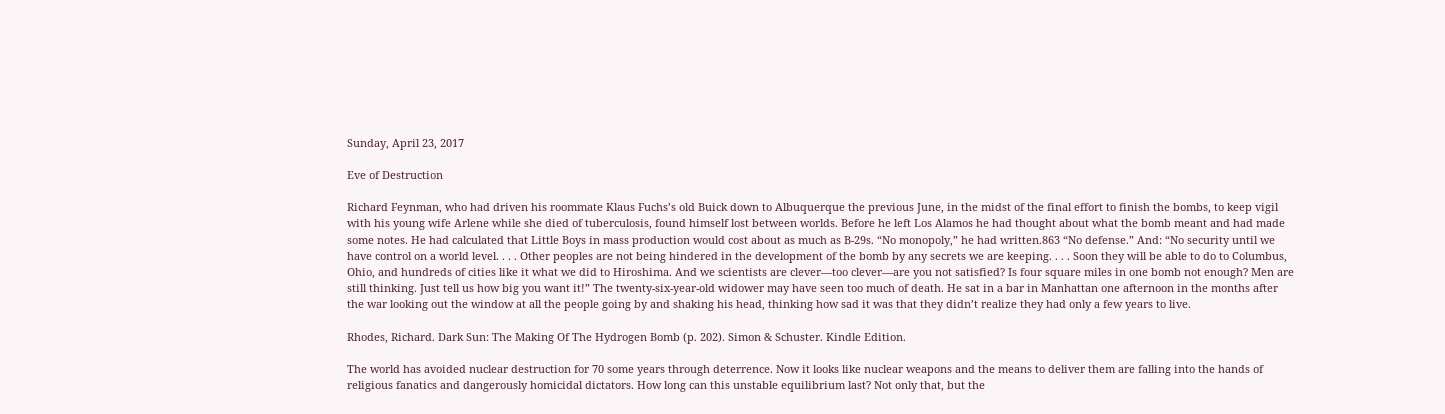Sunday, April 23, 2017

Eve of Destruction

Richard Feynman, who had driven his roommate Klaus Fuchs’s old Buick down to Albuquerque the previous June, in the midst of the final effort to finish the bombs, to keep vigil with his young wife Arlene while she died of tuberculosis, found himself lost between worlds. Before he left Los Alamos he had thought about what the bomb meant and had made some notes. He had calculated that Little Boys in mass production would cost about as much as B-29s. “No monopoly,” he had written.863 “No defense.” And: “No security until we have control on a world level. . . . Other peoples are not being hindered in the development of the bomb by any secrets we are keeping. . . . Soon they will be able to do to Columbus, Ohio, and hundreds of cities like it what we did to Hiroshima. And we scientists are clever—too clever—are you not satisfied? Is four square miles in one bomb not enough? Men are still thinking. Just tell us how big you want it!” The twenty-six-year-old widower may have seen too much of death. He sat in a bar in Manhattan one afternoon in the months after the war looking out the window at all the people going by and shaking his head, thinking how sad it was that they didn’t realize they had only a few years to live.

Rhodes, Richard. Dark Sun: The Making Of The Hydrogen Bomb (p. 202). Simon & Schuster. Kindle Edition.

The world has avoided nuclear destruction for 70 some years through deterrence. Now it looks like nuclear weapons and the means to deliver them are falling into the hands of religious fanatics and dangerously homicidal dictators. How long can this unstable equilibrium last? Not only that, but the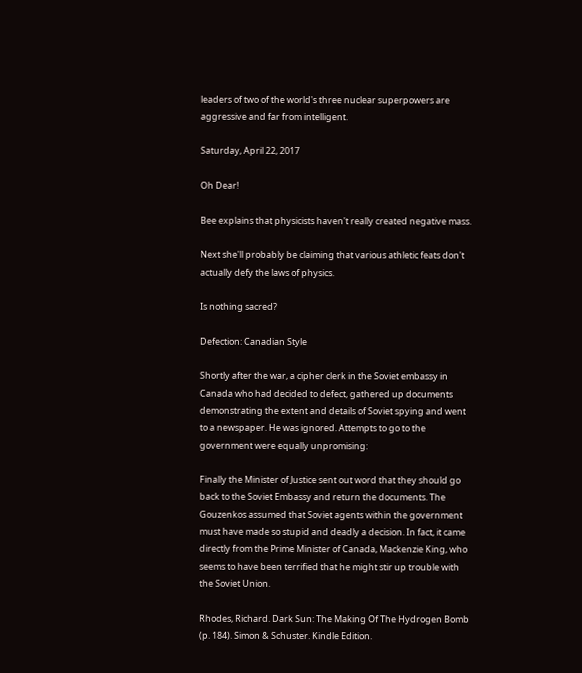leaders of two of the world's three nuclear superpowers are aggressive and far from intelligent.

Saturday, April 22, 2017

Oh Dear!

Bee explains that physicists haven't really created negative mass.

Next she'll probably be claiming that various athletic feats don't actually defy the laws of physics.

Is nothing sacred?

Defection: Canadian Style

Shortly after the war, a cipher clerk in the Soviet embassy in Canada who had decided to defect, gathered up documents demonstrating the extent and details of Soviet spying and went to a newspaper. He was ignored. Attempts to go to the government were equally unpromising:

Finally the Minister of Justice sent out word that they should go back to the Soviet Embassy and return the documents. The Gouzenkos assumed that Soviet agents within the government must have made so stupid and deadly a decision. In fact, it came directly from the Prime Minister of Canada, Mackenzie King, who seems to have been terrified that he might stir up trouble with the Soviet Union.

Rhodes, Richard. Dark Sun: The Making Of The Hydrogen Bomb (p. 184). Simon & Schuster. Kindle Edition.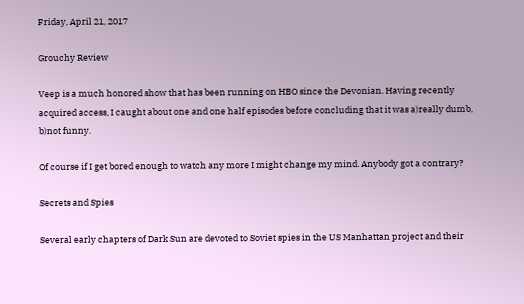Friday, April 21, 2017

Grouchy Review

Veep is a much honored show that has been running on HBO since the Devonian. Having recently acquired access, I caught about one and one half episodes before concluding that it was a)really dumb, b)not funny.

Of course if I get bored enough to watch any more I might change my mind. Anybody got a contrary?

Secrets and Spies

Several early chapters of Dark Sun are devoted to Soviet spies in the US Manhattan project and their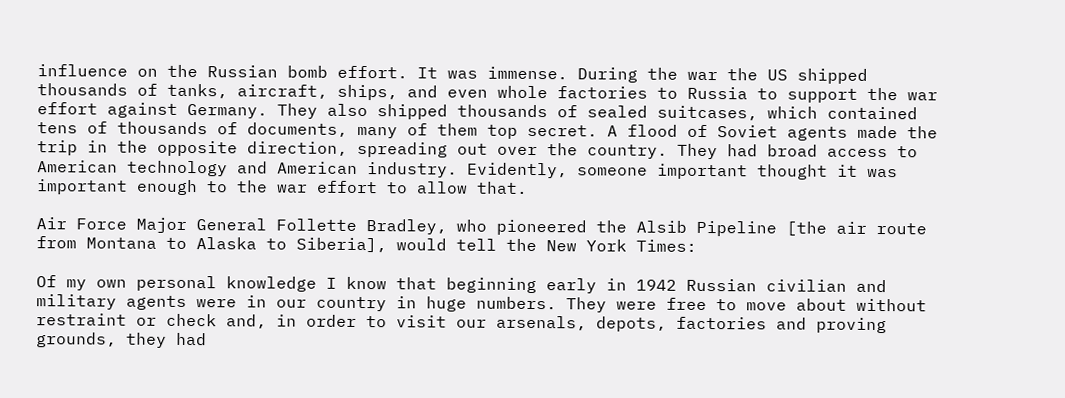influence on the Russian bomb effort. It was immense. During the war the US shipped thousands of tanks, aircraft, ships, and even whole factories to Russia to support the war effort against Germany. They also shipped thousands of sealed suitcases, which contained tens of thousands of documents, many of them top secret. A flood of Soviet agents made the trip in the opposite direction, spreading out over the country. They had broad access to American technology and American industry. Evidently, someone important thought it was important enough to the war effort to allow that.

Air Force Major General Follette Bradley, who pioneered the Alsib Pipeline [the air route from Montana to Alaska to Siberia], would tell the New York Times:

Of my own personal knowledge I know that beginning early in 1942 Russian civilian and military agents were in our country in huge numbers. They were free to move about without restraint or check and, in order to visit our arsenals, depots, factories and proving grounds, they had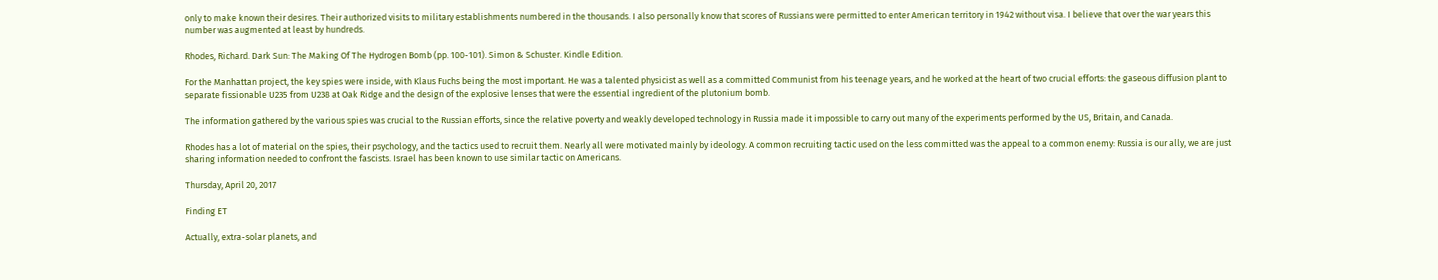only to make known their desires. Their authorized visits to military establishments numbered in the thousands. I also personally know that scores of Russians were permitted to enter American territory in 1942 without visa. I believe that over the war years this number was augmented at least by hundreds.

Rhodes, Richard. Dark Sun: The Making Of The Hydrogen Bomb (pp. 100-101). Simon & Schuster. Kindle Edition.

For the Manhattan project, the key spies were inside, with Klaus Fuchs being the most important. He was a talented physicist as well as a committed Communist from his teenage years, and he worked at the heart of two crucial efforts: the gaseous diffusion plant to separate fissionable U235 from U238 at Oak Ridge and the design of the explosive lenses that were the essential ingredient of the plutonium bomb.

The information gathered by the various spies was crucial to the Russian efforts, since the relative poverty and weakly developed technology in Russia made it impossible to carry out many of the experiments performed by the US, Britain, and Canada.

Rhodes has a lot of material on the spies, their psychology, and the tactics used to recruit them. Nearly all were motivated mainly by ideology. A common recruiting tactic used on the less committed was the appeal to a common enemy: Russia is our ally, we are just sharing information needed to confront the fascists. Israel has been known to use similar tactic on Americans.

Thursday, April 20, 2017

Finding ET

Actually, extra-solar planets, and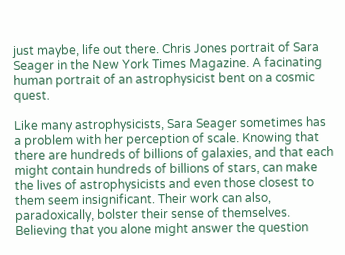just maybe, life out there. Chris Jones portrait of Sara Seager in the New York Times Magazine. A facinating human portrait of an astrophysicist bent on a cosmic quest.

Like many astrophysicists, Sara Seager sometimes has a problem with her perception of scale. Knowing that there are hundreds of billions of galaxies, and that each might contain hundreds of billions of stars, can make the lives of astrophysicists and even those closest to them seem insignificant. Their work can also, paradoxically, bolster their sense of themselves. Believing that you alone might answer the question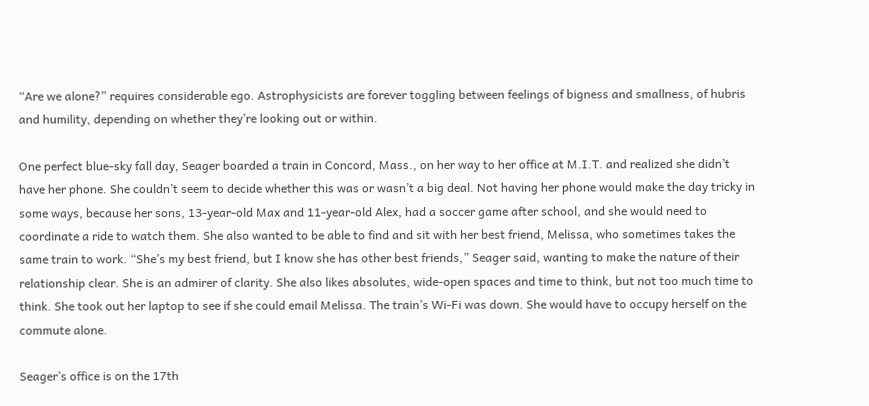“Are we alone?” requires considerable ego. Astrophysicists are forever toggling between feelings of bigness and smallness, of hubris and humility, depending on whether they’re looking out or within.

One perfect blue-sky fall day, Seager boarded a train in Concord, Mass., on her way to her office at M.I.T. and realized she didn’t have her phone. She couldn’t seem to decide whether this was or wasn’t a big deal. Not having her phone would make the day tricky in some ways, because her sons, 13-year-old Max and 11-year-old Alex, had a soccer game after school, and she would need to coordinate a ride to watch them. She also wanted to be able to find and sit with her best friend, Melissa, who sometimes takes the same train to work. “She’s my best friend, but I know she has other best friends,” Seager said, wanting to make the nature of their relationship clear. She is an admirer of clarity. She also likes absolutes, wide-open spaces and time to think, but not too much time to think. She took out her laptop to see if she could email Melissa. The train’s Wi-Fi was down. She would have to occupy herself on the commute alone.

Seager’s office is on the 17th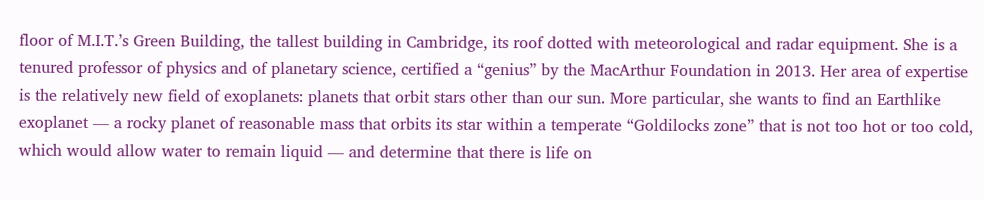floor of M.I.T.’s Green Building, the tallest building in Cambridge, its roof dotted with meteorological and radar equipment. She is a tenured professor of physics and of planetary science, certified a “genius” by the MacArthur Foundation in 2013. Her area of expertise is the relatively new field of exoplanets: planets that orbit stars other than our sun. More particular, she wants to find an Earthlike exoplanet — a rocky planet of reasonable mass that orbits its star within a temperate “Goldilocks zone” that is not too hot or too cold, which would allow water to remain liquid — and determine that there is life on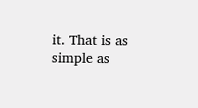it. That is as simple as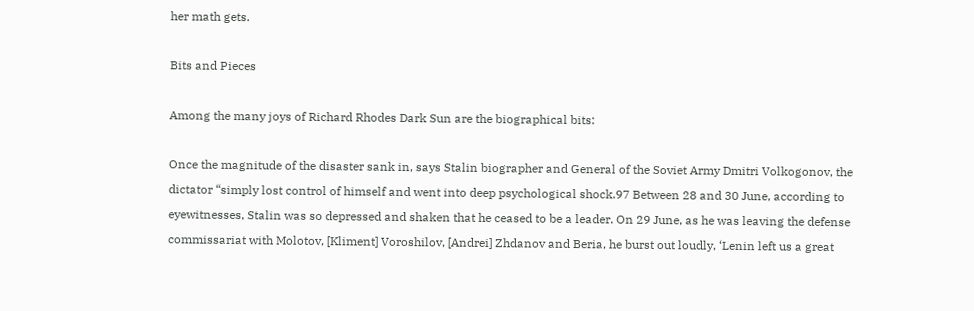her math gets.

Bits and Pieces

Among the many joys of Richard Rhodes Dark Sun are the biographical bits:

Once the magnitude of the disaster sank in, says Stalin biographer and General of the Soviet Army Dmitri Volkogonov, the dictator “simply lost control of himself and went into deep psychological shock.97 Between 28 and 30 June, according to eyewitnesses, Stalin was so depressed and shaken that he ceased to be a leader. On 29 June, as he was leaving the defense commissariat with Molotov, [Kliment] Voroshilov, [Andrei] Zhdanov and Beria, he burst out loudly, ‘Lenin left us a great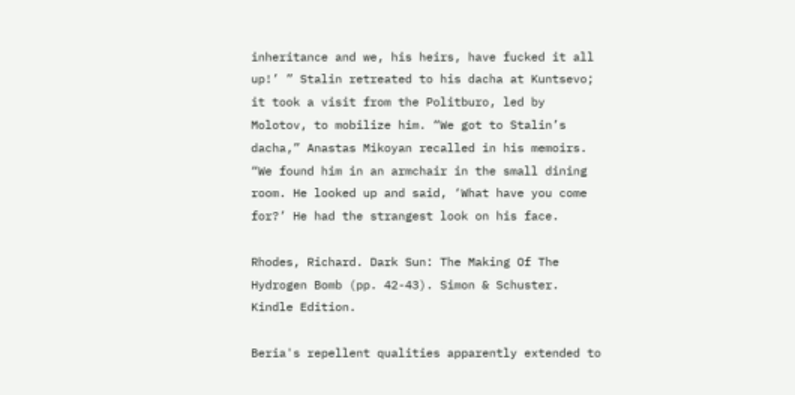inheritance and we, his heirs, have fucked it all up!’ ” Stalin retreated to his dacha at Kuntsevo; it took a visit from the Politburo, led by Molotov, to mobilize him. “We got to Stalin’s dacha,” Anastas Mikoyan recalled in his memoirs. “We found him in an armchair in the small dining room. He looked up and said, ‘What have you come for?’ He had the strangest look on his face.

Rhodes, Richard. Dark Sun: The Making Of The Hydrogen Bomb (pp. 42-43). Simon & Schuster. Kindle Edition.

Beria's repellent qualities apparently extended to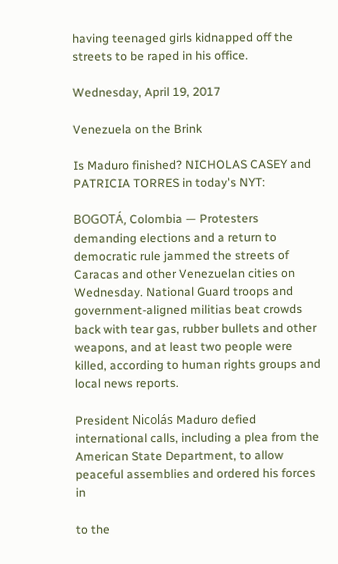having teenaged girls kidnapped off the streets to be raped in his office.

Wednesday, April 19, 2017

Venezuela on the Brink

Is Maduro finished? NICHOLAS CASEY and PATRICIA TORRES in today's NYT:

BOGOTÁ, Colombia — Protesters demanding elections and a return to democratic rule jammed the streets of Caracas and other Venezuelan cities on Wednesday. National Guard troops and government-aligned militias beat crowds back with tear gas, rubber bullets and other weapons, and at least two people were killed, according to human rights groups and local news reports.

President Nicolás Maduro defied international calls, including a plea from the American State Department, to allow peaceful assemblies and ordered his forces in

to the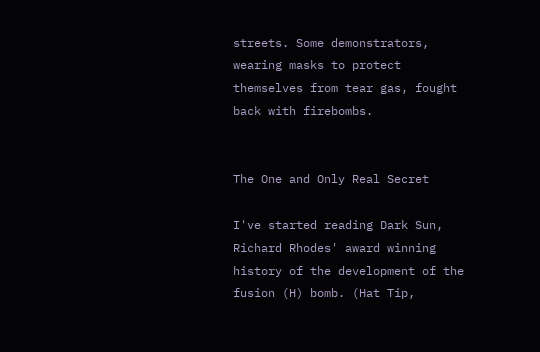streets. Some demonstrators, wearing masks to protect themselves from tear gas, fought back with firebombs.


The One and Only Real Secret

I've started reading Dark Sun, Richard Rhodes' award winning history of the development of the fusion (H) bomb. (Hat Tip,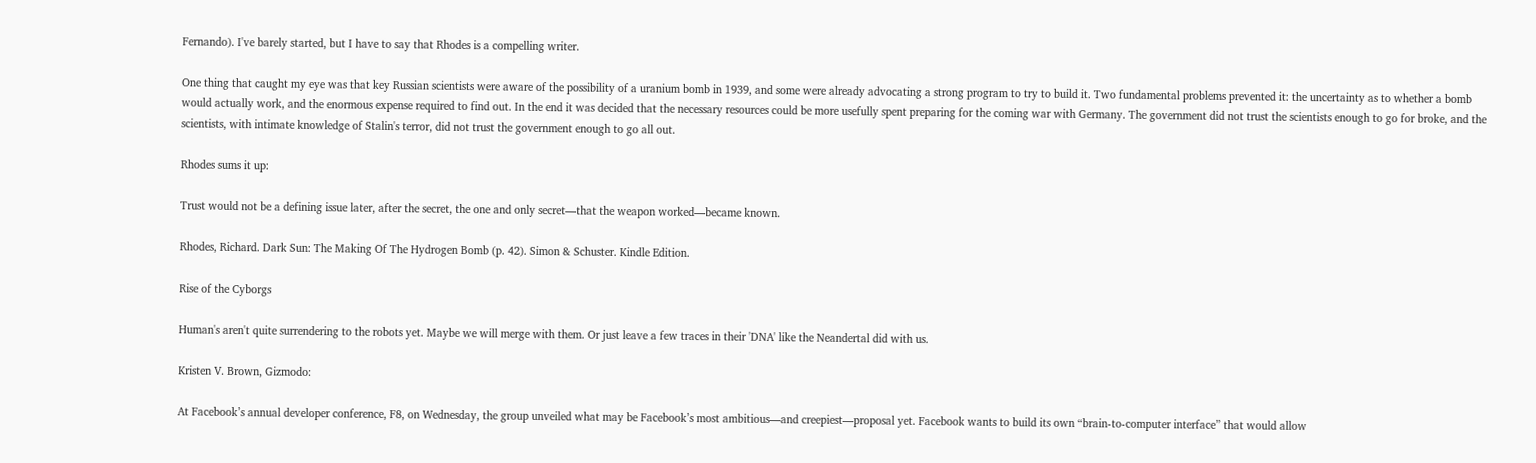Fernando). I've barely started, but I have to say that Rhodes is a compelling writer.

One thing that caught my eye was that key Russian scientists were aware of the possibility of a uranium bomb in 1939, and some were already advocating a strong program to try to build it. Two fundamental problems prevented it: the uncertainty as to whether a bomb would actually work, and the enormous expense required to find out. In the end it was decided that the necessary resources could be more usefully spent preparing for the coming war with Germany. The government did not trust the scientists enough to go for broke, and the scientists, with intimate knowledge of Stalin's terror, did not trust the government enough to go all out.

Rhodes sums it up:

Trust would not be a defining issue later, after the secret, the one and only secret—that the weapon worked—became known.

Rhodes, Richard. Dark Sun: The Making Of The Hydrogen Bomb (p. 42). Simon & Schuster. Kindle Edition.

Rise of the Cyborgs

Human's aren't quite surrendering to the robots yet. Maybe we will merge with them. Or just leave a few traces in their 'DNA' like the Neandertal did with us.

Kristen V. Brown, Gizmodo:

At Facebook’s annual developer conference, F8, on Wednesday, the group unveiled what may be Facebook’s most ambitious—and creepiest—proposal yet. Facebook wants to build its own “brain-to-computer interface” that would allow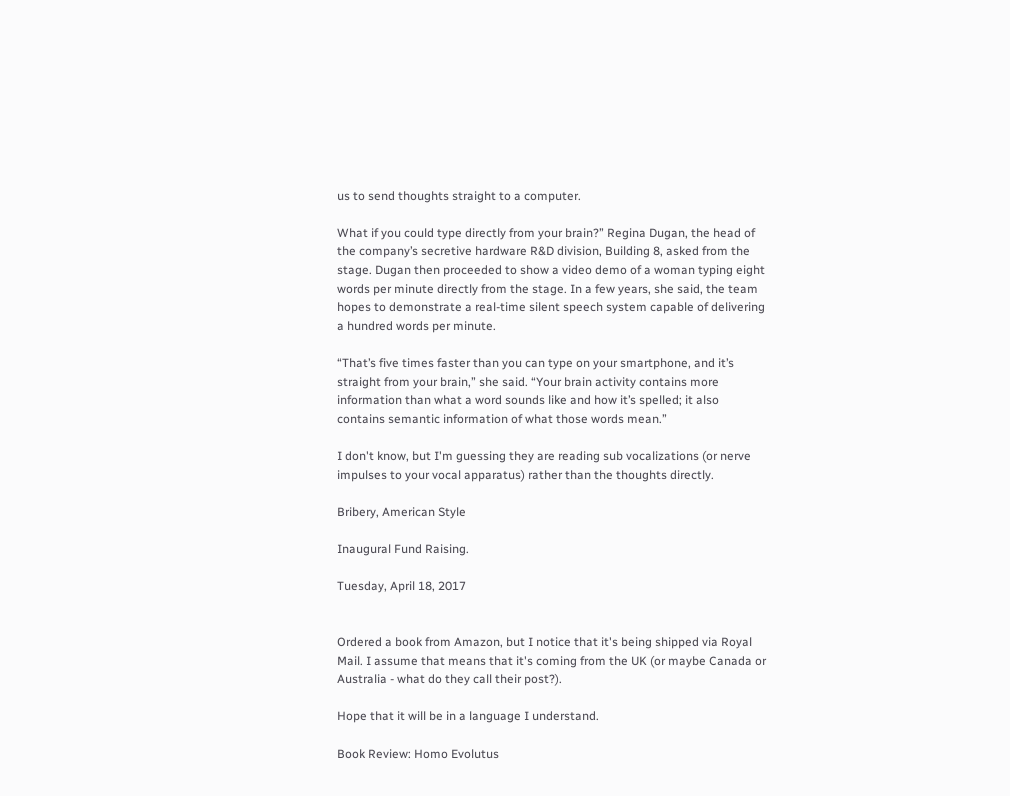us to send thoughts straight to a computer.

What if you could type directly from your brain?” Regina Dugan, the head of the company’s secretive hardware R&D division, Building 8, asked from the stage. Dugan then proceeded to show a video demo of a woman typing eight words per minute directly from the stage. In a few years, she said, the team hopes to demonstrate a real-time silent speech system capable of delivering a hundred words per minute.

“That’s five times faster than you can type on your smartphone, and it’s straight from your brain,” she said. “Your brain activity contains more information than what a word sounds like and how it’s spelled; it also contains semantic information of what those words mean.”

I don't know, but I'm guessing they are reading sub vocalizations (or nerve impulses to your vocal apparatus) rather than the thoughts directly.

Bribery, American Style

Inaugural Fund Raising.

Tuesday, April 18, 2017


Ordered a book from Amazon, but I notice that it's being shipped via Royal Mail. I assume that means that it's coming from the UK (or maybe Canada or Australia - what do they call their post?).

Hope that it will be in a language I understand.

Book Review: Homo Evolutus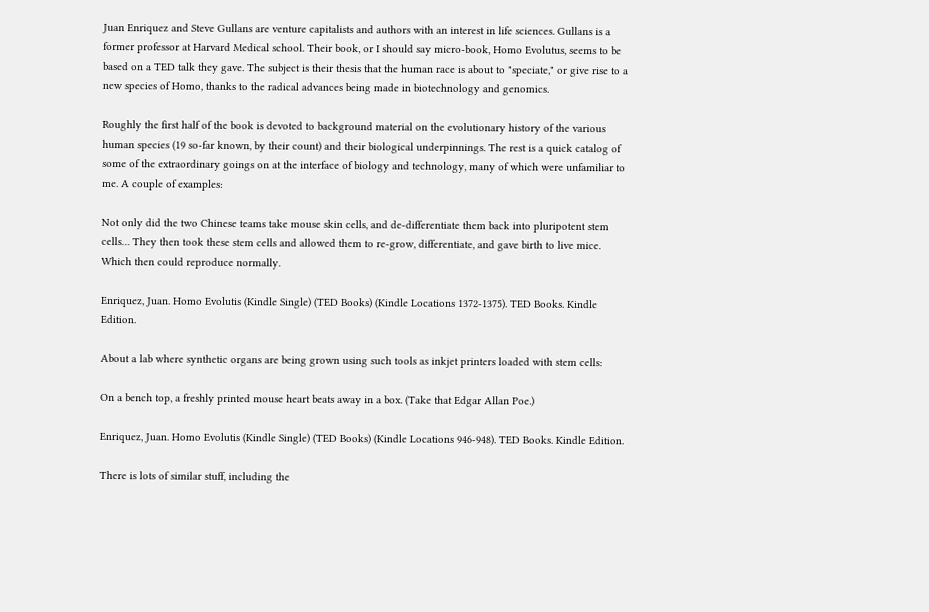Juan Enriquez and Steve Gullans are venture capitalists and authors with an interest in life sciences. Gullans is a former professor at Harvard Medical school. Their book, or I should say micro-book, Homo Evolutus, seems to be based on a TED talk they gave. The subject is their thesis that the human race is about to "speciate," or give rise to a new species of Homo, thanks to the radical advances being made in biotechnology and genomics.

Roughly the first half of the book is devoted to background material on the evolutionary history of the various human species (19 so-far known, by their count) and their biological underpinnings. The rest is a quick catalog of some of the extraordinary goings on at the interface of biology and technology, many of which were unfamiliar to me. A couple of examples:

Not only did the two Chinese teams take mouse skin cells, and de-differentiate them back into pluripotent stem cells… They then took these stem cells and allowed them to re-grow, differentiate, and gave birth to live mice. Which then could reproduce normally.

Enriquez, Juan. Homo Evolutis (Kindle Single) (TED Books) (Kindle Locations 1372-1375). TED Books. Kindle Edition.

About a lab where synthetic organs are being grown using such tools as inkjet printers loaded with stem cells:

On a bench top, a freshly printed mouse heart beats away in a box. (Take that Edgar Allan Poe.)

Enriquez, Juan. Homo Evolutis (Kindle Single) (TED Books) (Kindle Locations 946-948). TED Books. Kindle Edition.

There is lots of similar stuff, including the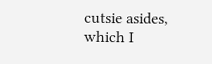cutsie asides, which I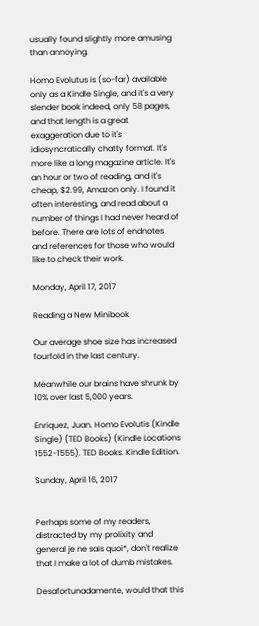usually found slightly more amusing than annoying.

Homo Evolutus is (so-far) available only as a Kindle Single, and it's a very slender book indeed, only 58 pages, and that length is a great exaggeration due to it's idiosyncratically chatty format. It's more like a long magazine article. It's an hour or two of reading, and it's cheap, $2.99, Amazon only. I found it often interesting, and read about a number of things I had never heard of before. There are lots of endnotes and references for those who would like to check their work.

Monday, April 17, 2017

Reading a New Minibook

Our average shoe size has increased fourfold in the last century.

Meanwhile our brains have shrunk by 10% over last 5,000 years.

Enriquez, Juan. Homo Evolutis (Kindle Single) (TED Books) (Kindle Locations 1552-1555). TED Books. Kindle Edition.

Sunday, April 16, 2017


Perhaps some of my readers, distracted by my prolixity and general je ne sais quoi*, don't realize that I make a lot of dumb mistakes.

Desafortunadamente, would that this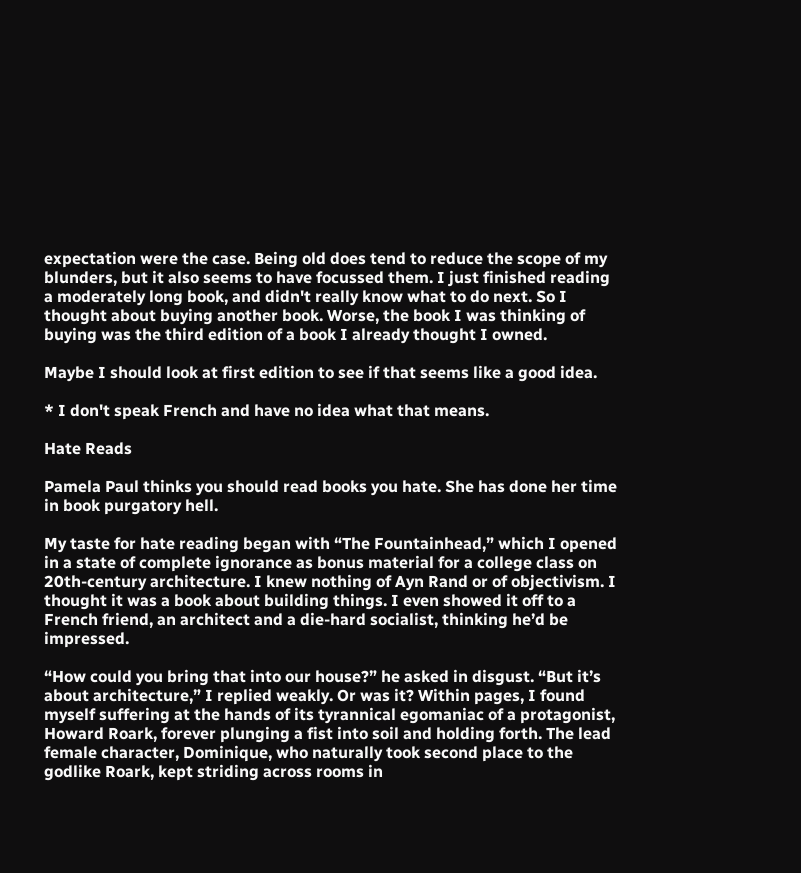expectation were the case. Being old does tend to reduce the scope of my blunders, but it also seems to have focussed them. I just finished reading a moderately long book, and didn't really know what to do next. So I thought about buying another book. Worse, the book I was thinking of buying was the third edition of a book I already thought I owned.

Maybe I should look at first edition to see if that seems like a good idea.

* I don't speak French and have no idea what that means.

Hate Reads

Pamela Paul thinks you should read books you hate. She has done her time in book purgatory hell.

My taste for hate reading began with “The Fountainhead,” which I opened in a state of complete ignorance as bonus material for a college class on 20th-century architecture. I knew nothing of Ayn Rand or of objectivism. I thought it was a book about building things. I even showed it off to a French friend, an architect and a die-hard socialist, thinking he’d be impressed.

“How could you bring that into our house?” he asked in disgust. “But it’s about architecture,” I replied weakly. Or was it? Within pages, I found myself suffering at the hands of its tyrannical egomaniac of a protagonist, Howard Roark, forever plunging a fist into soil and holding forth. The lead female character, Dominique, who naturally took second place to the godlike Roark, kept striding across rooms in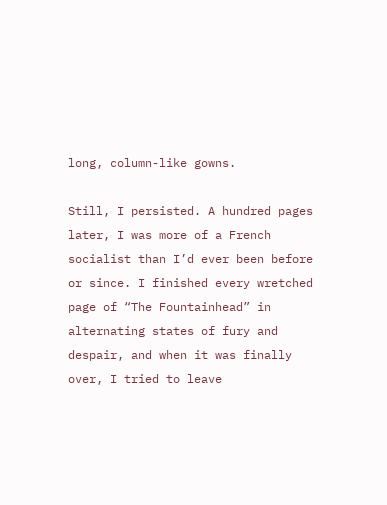long, column-like gowns.

Still, I persisted. A hundred pages later, I was more of a French socialist than I’d ever been before or since. I finished every wretched page of “The Fountainhead” in alternating states of fury and despair, and when it was finally over, I tried to leave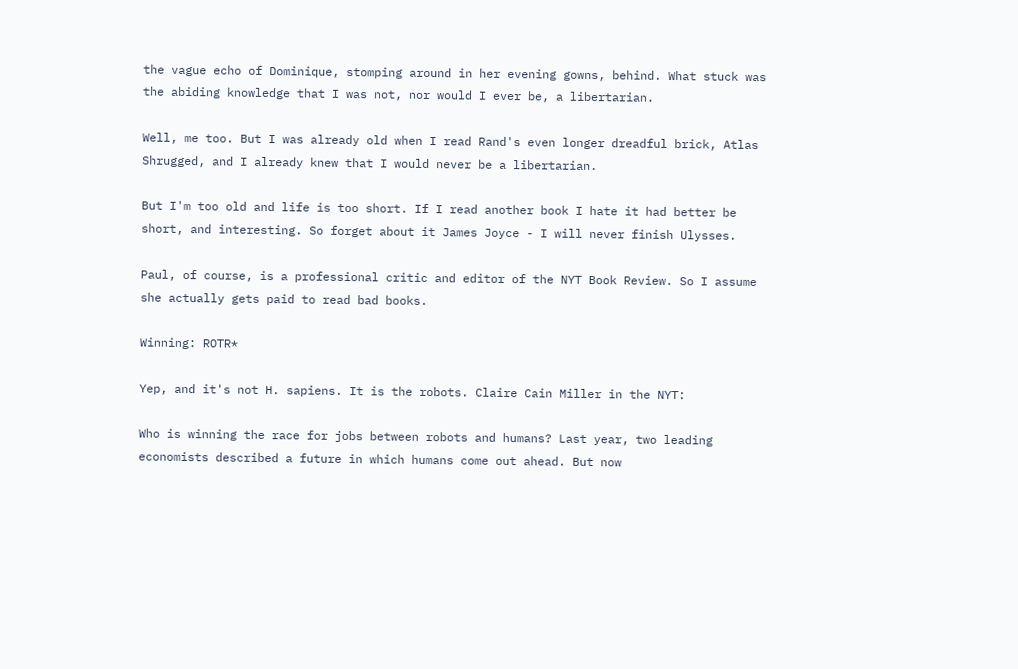the vague echo of Dominique, stomping around in her evening gowns, behind. What stuck was the abiding knowledge that I was not, nor would I ever be, a libertarian.

Well, me too. But I was already old when I read Rand's even longer dreadful brick, Atlas Shrugged, and I already knew that I would never be a libertarian.

But I'm too old and life is too short. If I read another book I hate it had better be short, and interesting. So forget about it James Joyce - I will never finish Ulysses.

Paul, of course, is a professional critic and editor of the NYT Book Review. So I assume she actually gets paid to read bad books.

Winning: ROTR*

Yep, and it's not H. sapiens. It is the robots. Claire Cain Miller in the NYT:

Who is winning the race for jobs between robots and humans? Last year, two leading economists described a future in which humans come out ahead. But now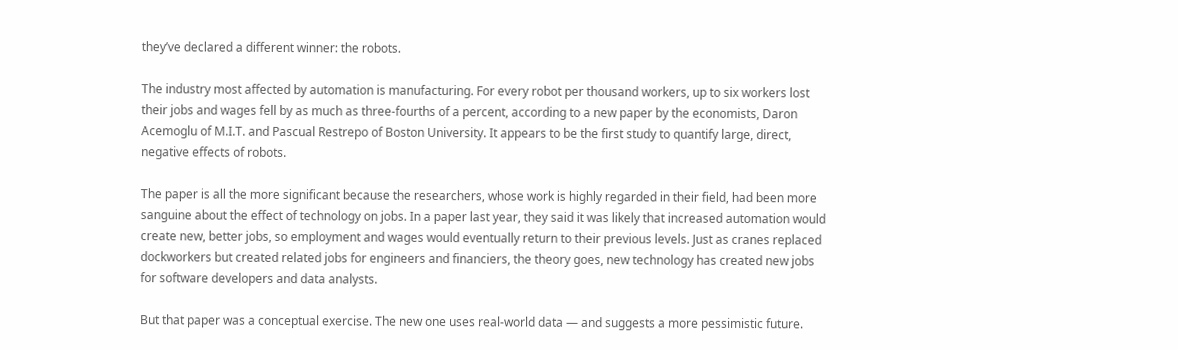they’ve declared a different winner: the robots.

The industry most affected by automation is manufacturing. For every robot per thousand workers, up to six workers lost their jobs and wages fell by as much as three-fourths of a percent, according to a new paper by the economists, Daron Acemoglu of M.I.T. and Pascual Restrepo of Boston University. It appears to be the first study to quantify large, direct, negative effects of robots.

The paper is all the more significant because the researchers, whose work is highly regarded in their field, had been more sanguine about the effect of technology on jobs. In a paper last year, they said it was likely that increased automation would create new, better jobs, so employment and wages would eventually return to their previous levels. Just as cranes replaced dockworkers but created related jobs for engineers and financiers, the theory goes, new technology has created new jobs for software developers and data analysts.

But that paper was a conceptual exercise. The new one uses real-world data — and suggests a more pessimistic future.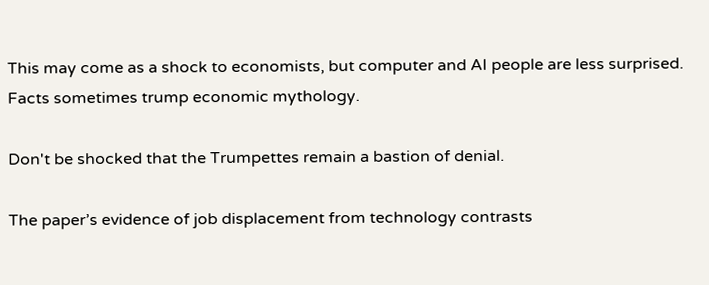This may come as a shock to economists, but computer and AI people are less surprised. Facts sometimes trump economic mythology.

Don't be shocked that the Trumpettes remain a bastion of denial.

The paper’s evidence of job displacement from technology contrasts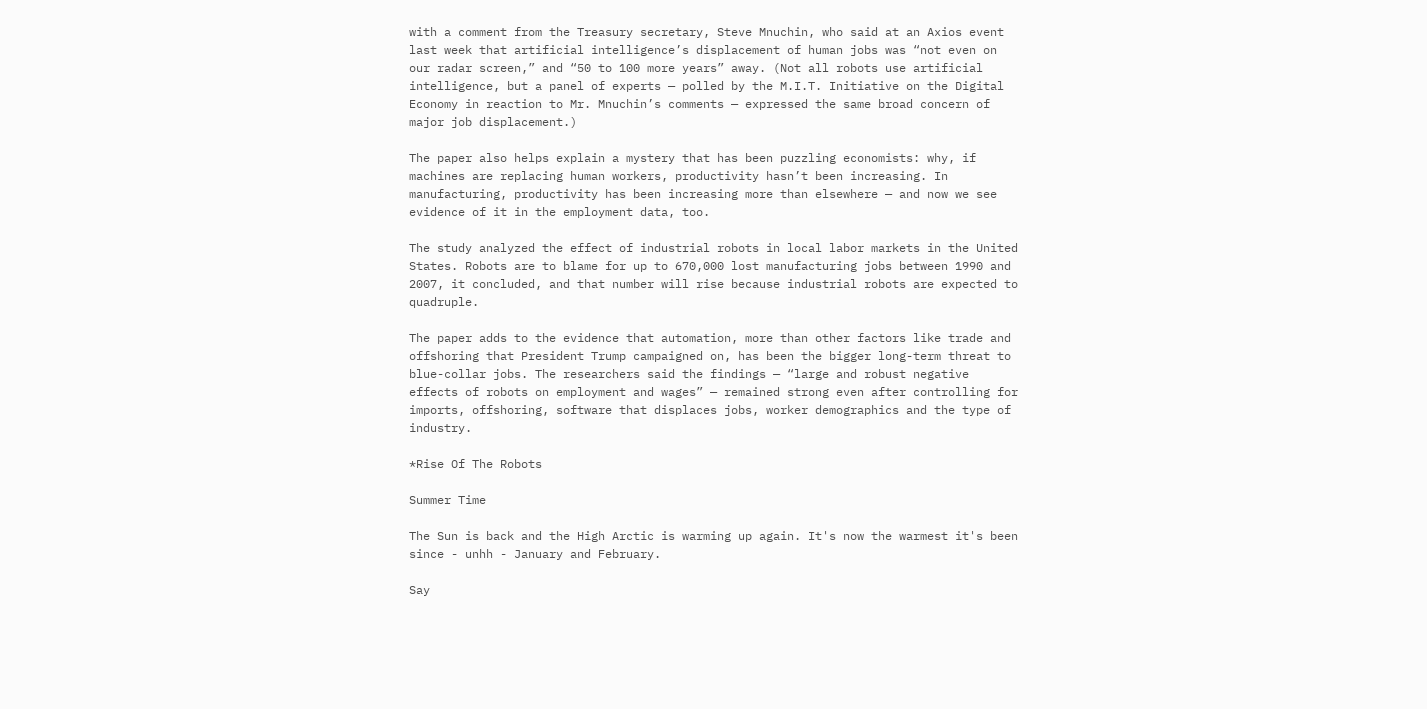with a comment from the Treasury secretary, Steve Mnuchin, who said at an Axios event last week that artificial intelligence’s displacement of human jobs was “not even on our radar screen,” and “50 to 100 more years” away. (Not all robots use artificial intelligence, but a panel of experts — polled by the M.I.T. Initiative on the Digital Economy in reaction to Mr. Mnuchin’s comments — expressed the same broad concern of major job displacement.)

The paper also helps explain a mystery that has been puzzling economists: why, if machines are replacing human workers, productivity hasn’t been increasing. In manufacturing, productivity has been increasing more than elsewhere — and now we see evidence of it in the employment data, too.

The study analyzed the effect of industrial robots in local labor markets in the United States. Robots are to blame for up to 670,000 lost manufacturing jobs between 1990 and 2007, it concluded, and that number will rise because industrial robots are expected to quadruple.

The paper adds to the evidence that automation, more than other factors like trade and offshoring that President Trump campaigned on, has been the bigger long-term threat to blue-collar jobs. The researchers said the findings — “large and robust negative effects of robots on employment and wages” — remained strong even after controlling for imports, offshoring, software that displaces jobs, worker demographics and the type of industry.

*Rise Of The Robots

Summer Time

The Sun is back and the High Arctic is warming up again. It's now the warmest it's been since - unhh - January and February.

Say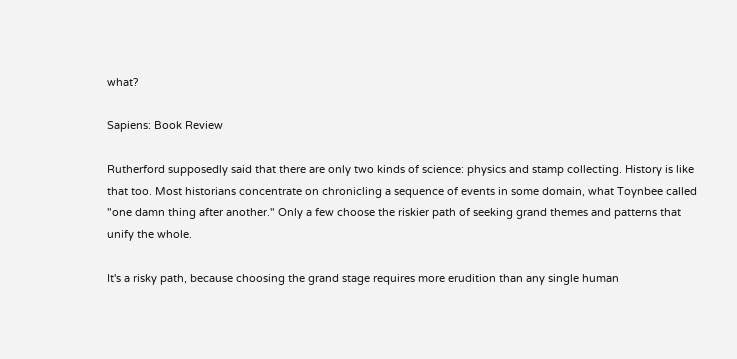what?

Sapiens: Book Review

Rutherford supposedly said that there are only two kinds of science: physics and stamp collecting. History is like that too. Most historians concentrate on chronicling a sequence of events in some domain, what Toynbee called "one damn thing after another." Only a few choose the riskier path of seeking grand themes and patterns that unify the whole.

It's a risky path, because choosing the grand stage requires more erudition than any single human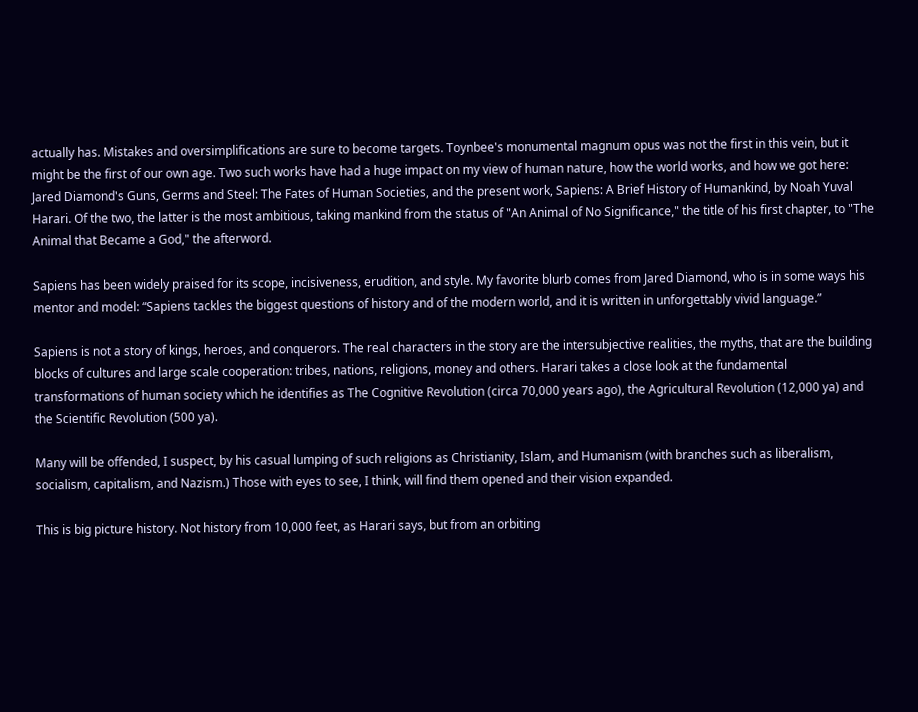actually has. Mistakes and oversimplifications are sure to become targets. Toynbee's monumental magnum opus was not the first in this vein, but it might be the first of our own age. Two such works have had a huge impact on my view of human nature, how the world works, and how we got here: Jared Diamond's Guns, Germs and Steel: The Fates of Human Societies, and the present work, Sapiens: A Brief History of Humankind, by Noah Yuval Harari. Of the two, the latter is the most ambitious, taking mankind from the status of "An Animal of No Significance," the title of his first chapter, to "The Animal that Became a God," the afterword.

Sapiens has been widely praised for its scope, incisiveness, erudition, and style. My favorite blurb comes from Jared Diamond, who is in some ways his mentor and model: “Sapiens tackles the biggest questions of history and of the modern world, and it is written in unforgettably vivid language.”

Sapiens is not a story of kings, heroes, and conquerors. The real characters in the story are the intersubjective realities, the myths, that are the building blocks of cultures and large scale cooperation: tribes, nations, religions, money and others. Harari takes a close look at the fundamental transformations of human society which he identifies as The Cognitive Revolution (circa 70,000 years ago), the Agricultural Revolution (12,000 ya) and the Scientific Revolution (500 ya).

Many will be offended, I suspect, by his casual lumping of such religions as Christianity, Islam, and Humanism (with branches such as liberalism, socialism, capitalism, and Nazism.) Those with eyes to see, I think, will find them opened and their vision expanded.

This is big picture history. Not history from 10,000 feet, as Harari says, but from an orbiting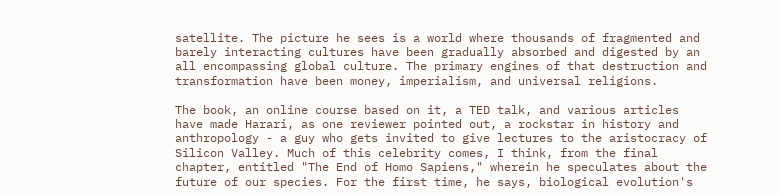satellite. The picture he sees is a world where thousands of fragmented and barely interacting cultures have been gradually absorbed and digested by an all encompassing global culture. The primary engines of that destruction and transformation have been money, imperialism, and universal religions.

The book, an online course based on it, a TED talk, and various articles have made Harari, as one reviewer pointed out, a rockstar in history and anthropology - a guy who gets invited to give lectures to the aristocracy of Silicon Valley. Much of this celebrity comes, I think, from the final chapter, entitled "The End of Homo Sapiens," wherein he speculates about the future of our species. For the first time, he says, biological evolution's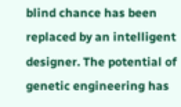blind chance has been replaced by an intelligent designer. The potential of genetic engineering has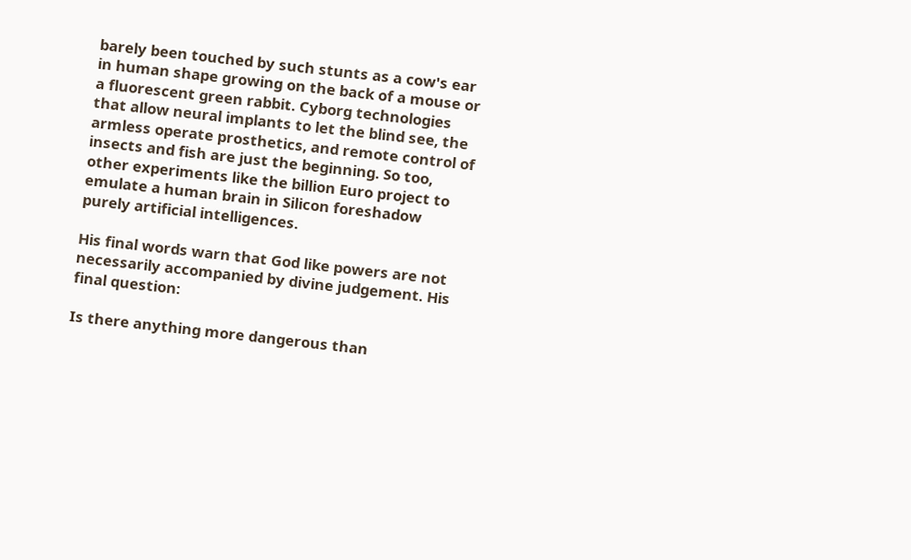barely been touched by such stunts as a cow's ear in human shape growing on the back of a mouse or a fluorescent green rabbit. Cyborg technologies that allow neural implants to let the blind see, the armless operate prosthetics, and remote control of insects and fish are just the beginning. So too, other experiments like the billion Euro project to emulate a human brain in Silicon foreshadow purely artificial intelligences.

His final words warn that God like powers are not necessarily accompanied by divine judgement. His final question:

Is there anything more dangerous than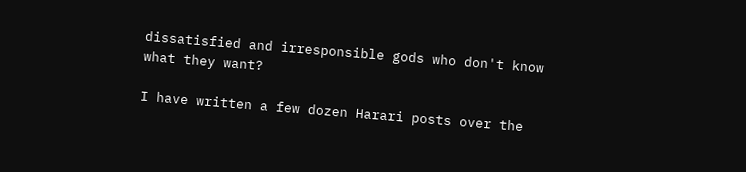dissatisfied and irresponsible gods who don't know what they want?

I have written a few dozen Harari posts over the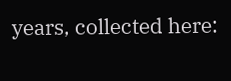years, collected here: